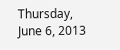Thursday, June 6, 2013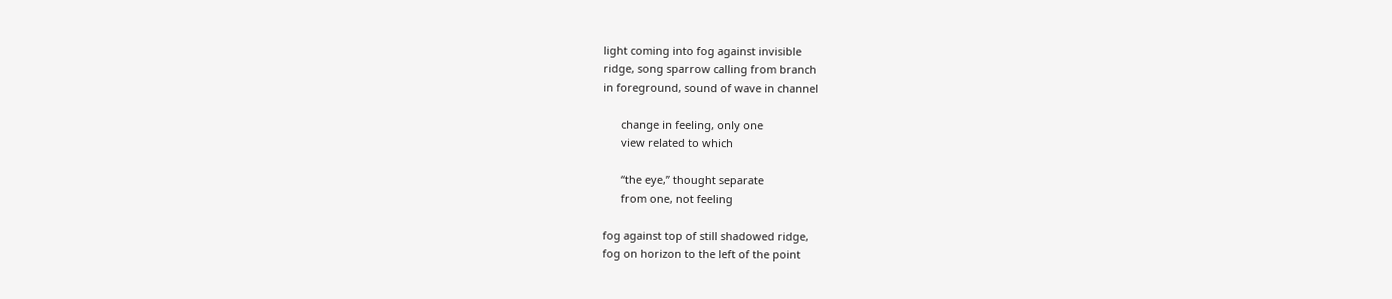light coming into fog against invisible
ridge, song sparrow calling from branch
in foreground, sound of wave in channel

      change in feeling, only one
      view related to which

      “the eye,” thought separate
      from one, not feeling

fog against top of still shadowed ridge,
fog on horizon to the left of the point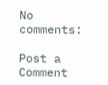No comments:

Post a Comment